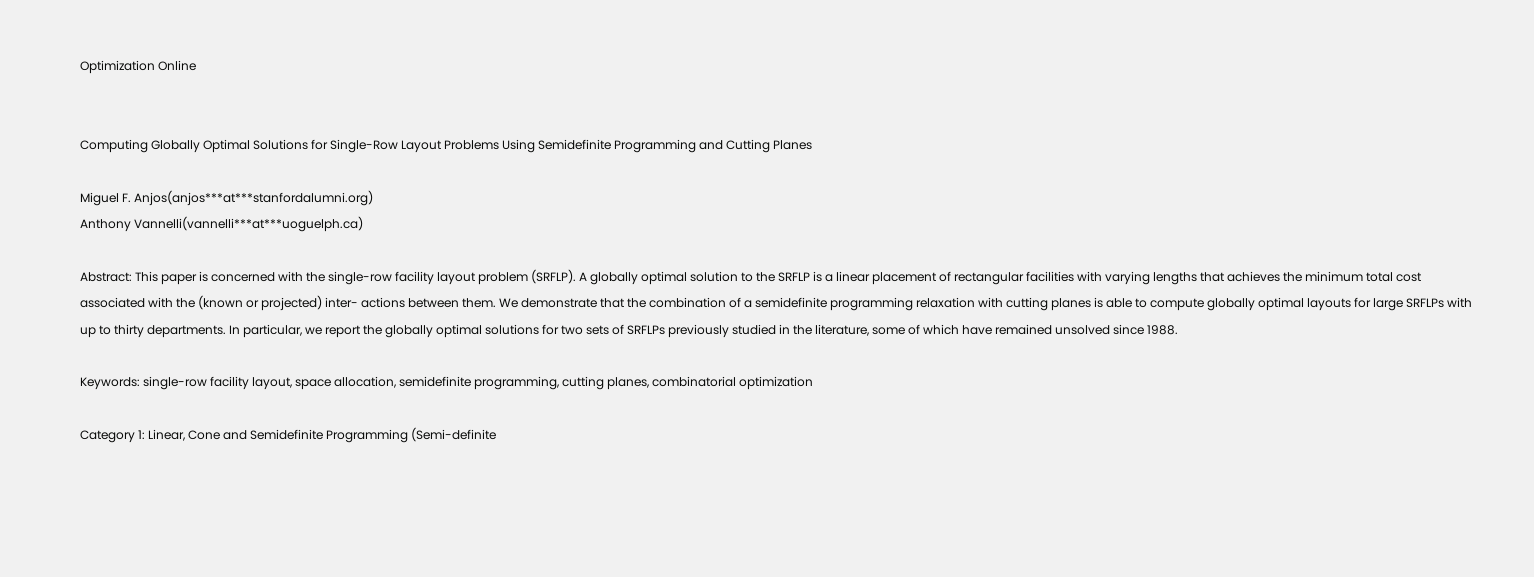Optimization Online


Computing Globally Optimal Solutions for Single-Row Layout Problems Using Semidefinite Programming and Cutting Planes

Miguel F. Anjos(anjos***at***stanfordalumni.org)
Anthony Vannelli(vannelli***at***uoguelph.ca)

Abstract: This paper is concerned with the single-row facility layout problem (SRFLP). A globally optimal solution to the SRFLP is a linear placement of rectangular facilities with varying lengths that achieves the minimum total cost associated with the (known or projected) inter- actions between them. We demonstrate that the combination of a semidefinite programming relaxation with cutting planes is able to compute globally optimal layouts for large SRFLPs with up to thirty departments. In particular, we report the globally optimal solutions for two sets of SRFLPs previously studied in the literature, some of which have remained unsolved since 1988.

Keywords: single-row facility layout, space allocation, semidefinite programming, cutting planes, combinatorial optimization

Category 1: Linear, Cone and Semidefinite Programming (Semi-definite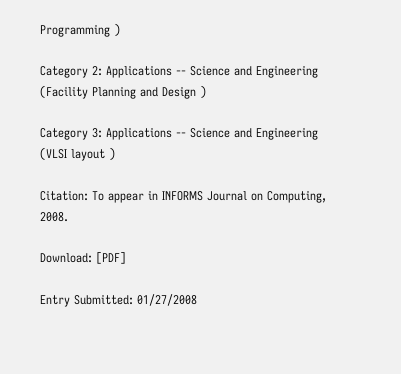Programming )

Category 2: Applications -- Science and Engineering (Facility Planning and Design )

Category 3: Applications -- Science and Engineering (VLSI layout )

Citation: To appear in INFORMS Journal on Computing, 2008.

Download: [PDF]

Entry Submitted: 01/27/2008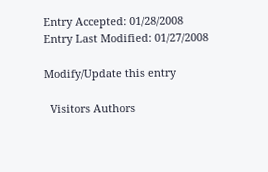Entry Accepted: 01/28/2008
Entry Last Modified: 01/27/2008

Modify/Update this entry

  Visitors Authors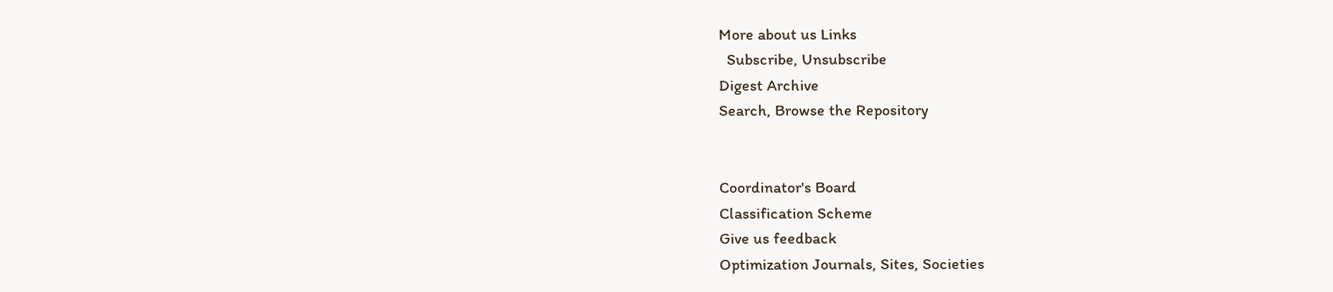More about us Links
  Subscribe, Unsubscribe
Digest Archive
Search, Browse the Repository


Coordinator's Board
Classification Scheme
Give us feedback
Optimization Journals, Sites, Societies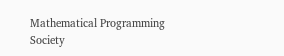Mathematical Programming Society